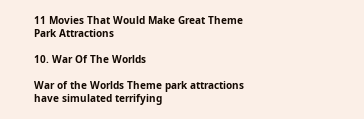11 Movies That Would Make Great Theme Park Attractions

10. War Of The Worlds

War of the Worlds Theme park attractions have simulated terrifying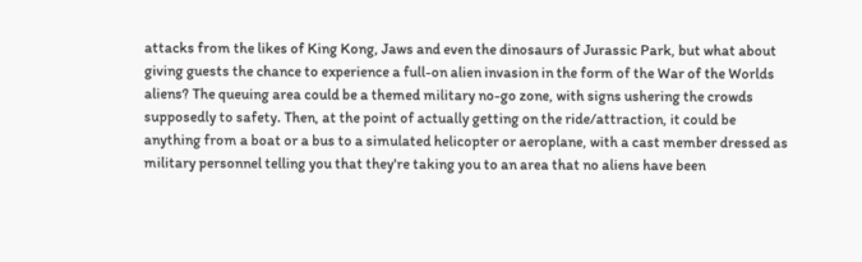attacks from the likes of King Kong, Jaws and even the dinosaurs of Jurassic Park, but what about giving guests the chance to experience a full-on alien invasion in the form of the War of the Worlds aliens? The queuing area could be a themed military no-go zone, with signs ushering the crowds supposedly to safety. Then, at the point of actually getting on the ride/attraction, it could be anything from a boat or a bus to a simulated helicopter or aeroplane, with a cast member dressed as military personnel telling you that they're taking you to an area that no aliens have been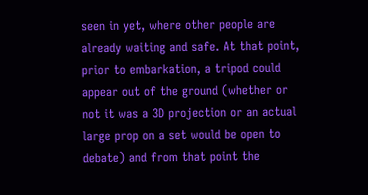seen in yet, where other people are already waiting and safe. At that point, prior to embarkation, a tripod could appear out of the ground (whether or not it was a 3D projection or an actual large prop on a set would be open to debate) and from that point the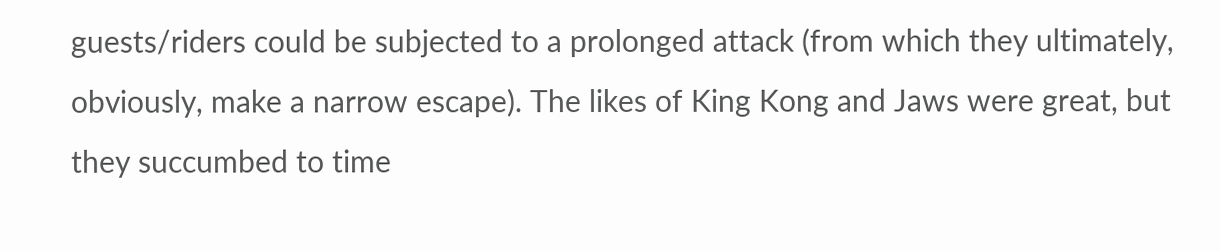guests/riders could be subjected to a prolonged attack (from which they ultimately, obviously, make a narrow escape). The likes of King Kong and Jaws were great, but they succumbed to time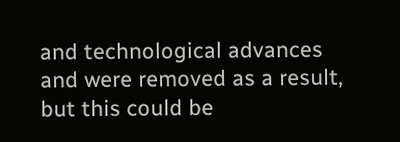and technological advances and were removed as a result, but this could be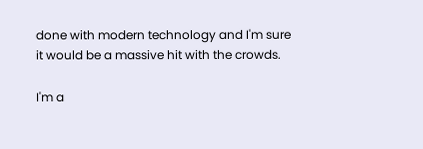done with modern technology and I'm sure it would be a massive hit with the crowds.

I'm a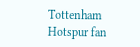Tottenham Hotspur fan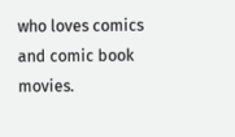who loves comics and comic book movies.